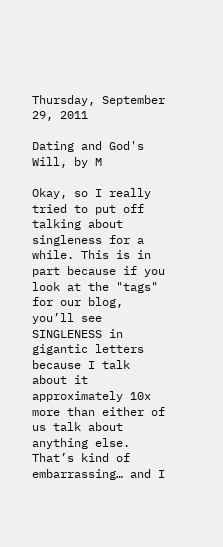Thursday, September 29, 2011

Dating and God's Will, by M

Okay, so I really tried to put off talking about singleness for a while. This is in part because if you look at the "tags" for our blog, you’ll see SINGLENESS in gigantic letters because I talk about it approximately 10x more than either of us talk about anything else. That’s kind of embarrassing… and I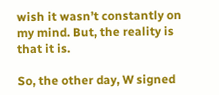wish it wasn’t constantly on my mind. But, the reality is that it is.

So, the other day, W signed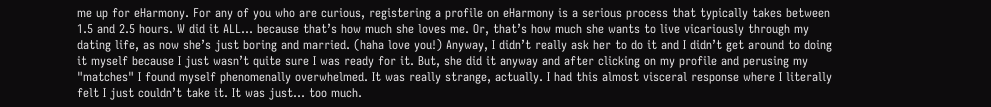me up for eHarmony. For any of you who are curious, registering a profile on eHarmony is a serious process that typically takes between 1.5 and 2.5 hours. W did it ALL… because that’s how much she loves me. Or, that’s how much she wants to live vicariously through my dating life, as now she’s just boring and married. (haha love you!) Anyway, I didn’t really ask her to do it and I didn’t get around to doing it myself because I just wasn’t quite sure I was ready for it. But, she did it anyway and after clicking on my profile and perusing my "matches" I found myself phenomenally overwhelmed. It was really strange, actually. I had this almost visceral response where I literally felt I just couldn’t take it. It was just… too much.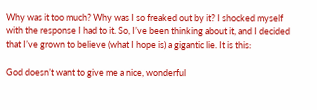Why was it too much? Why was I so freaked out by it? I shocked myself with the response I had to it. So, I’ve been thinking about it, and I decided that I’ve grown to believe (what I hope is) a gigantic lie. It is this:

God doesn’t want to give me a nice, wonderful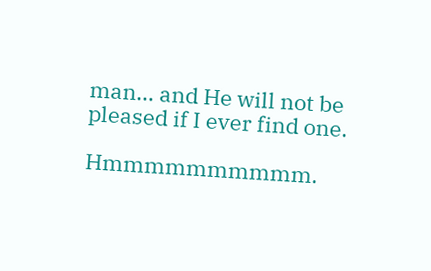man… and He will not be pleased if I ever find one.

Hmmmmmmmmmm.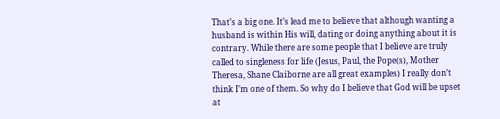That’s a big one. It’s lead me to believe that although wanting a husband is within His will, dating or doing anything about it is contrary. While there are some people that I believe are truly called to singleness for life (Jesus, Paul, the Pope(s), Mother Theresa, Shane Claiborne are all great examples) I really don’t think I’m one of them. So why do I believe that God will be upset at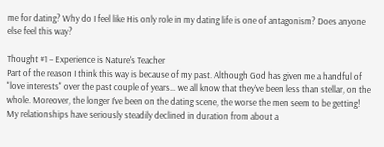me for dating? Why do I feel like His only role in my dating life is one of antagonism? Does anyone else feel this way?

Thought #1 – Experience is Nature's Teacher
Part of the reason I think this way is because of my past. Although God has given me a handful of "love interests" over the past couple of years… we all know that they’ve been less than stellar, on the whole. Moreover, the longer I’ve been on the dating scene, the worse the men seem to be getting! My relationships have seriously steadily declined in duration from about a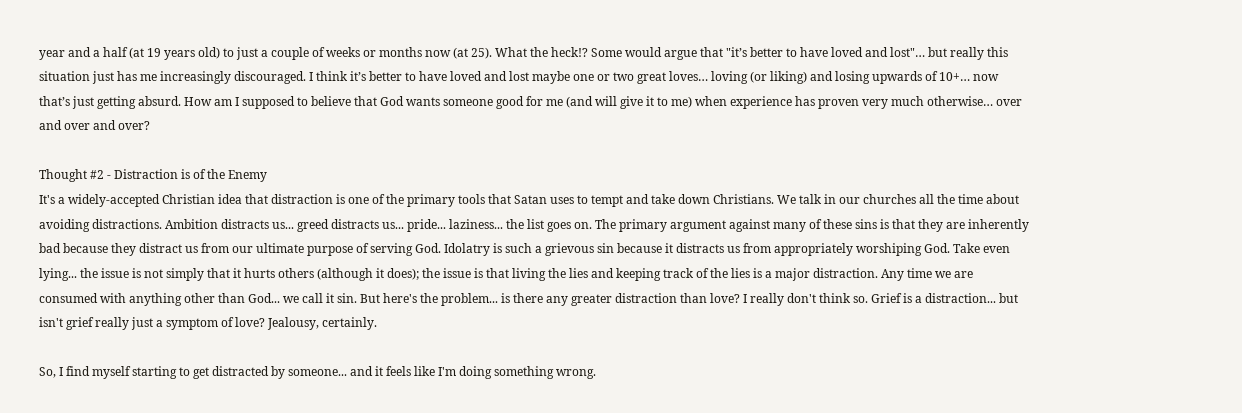year and a half (at 19 years old) to just a couple of weeks or months now (at 25). What the heck!? Some would argue that "it’s better to have loved and lost"… but really this situation just has me increasingly discouraged. I think it’s better to have loved and lost maybe one or two great loves… loving (or liking) and losing upwards of 10+… now that’s just getting absurd. How am I supposed to believe that God wants someone good for me (and will give it to me) when experience has proven very much otherwise… over and over and over?

Thought #2 - Distraction is of the Enemy
It's a widely-accepted Christian idea that distraction is one of the primary tools that Satan uses to tempt and take down Christians. We talk in our churches all the time about avoiding distractions. Ambition distracts us... greed distracts us... pride... laziness... the list goes on. The primary argument against many of these sins is that they are inherently bad because they distract us from our ultimate purpose of serving God. Idolatry is such a grievous sin because it distracts us from appropriately worshiping God. Take even lying... the issue is not simply that it hurts others (although it does); the issue is that living the lies and keeping track of the lies is a major distraction. Any time we are consumed with anything other than God... we call it sin. But here's the problem... is there any greater distraction than love? I really don't think so. Grief is a distraction... but isn't grief really just a symptom of love? Jealousy, certainly.

So, I find myself starting to get distracted by someone... and it feels like I'm doing something wrong.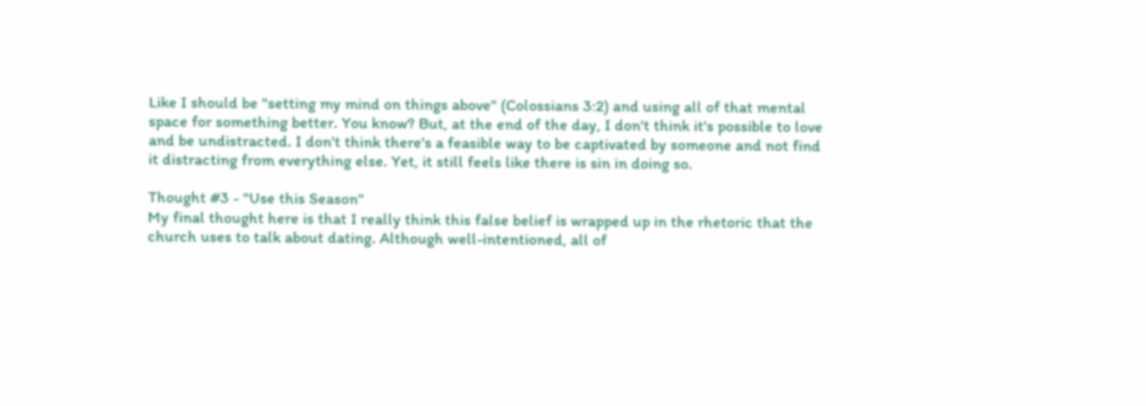Like I should be "setting my mind on things above" (Colossians 3:2) and using all of that mental space for something better. You know? But, at the end of the day, I don't think it's possible to love and be undistracted. I don't think there's a feasible way to be captivated by someone and not find it distracting from everything else. Yet, it still feels like there is sin in doing so.

Thought #3 - "Use this Season"
My final thought here is that I really think this false belief is wrapped up in the rhetoric that the church uses to talk about dating. Although well-intentioned, all of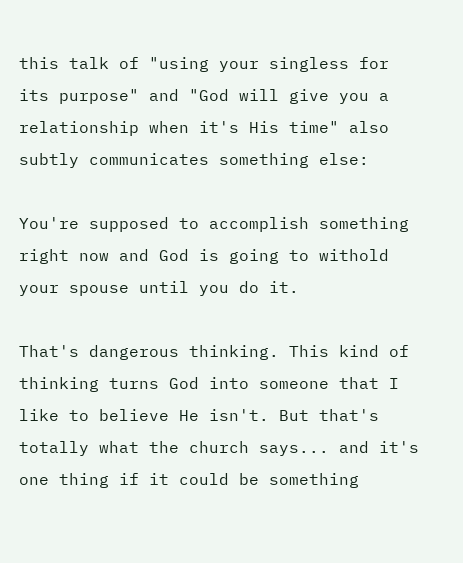this talk of "using your singless for its purpose" and "God will give you a relationship when it's His time" also subtly communicates something else:

You're supposed to accomplish something right now and God is going to withold your spouse until you do it.

That's dangerous thinking. This kind of thinking turns God into someone that I like to believe He isn't. But that's totally what the church says... and it's one thing if it could be something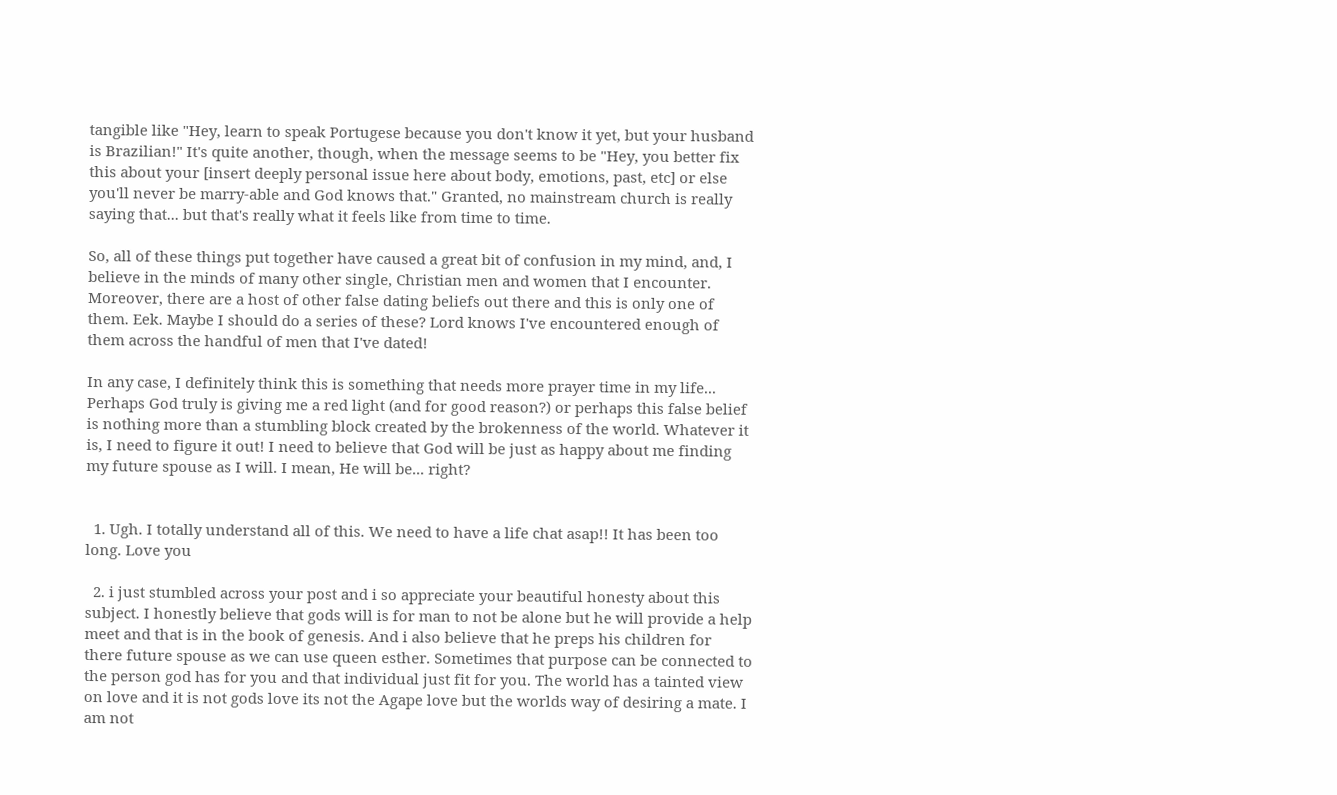tangible like "Hey, learn to speak Portugese because you don't know it yet, but your husband is Brazilian!" It's quite another, though, when the message seems to be "Hey, you better fix this about your [insert deeply personal issue here about body, emotions, past, etc] or else you'll never be marry-able and God knows that." Granted, no mainstream church is really saying that... but that's really what it feels like from time to time.

So, all of these things put together have caused a great bit of confusion in my mind, and, I believe in the minds of many other single, Christian men and women that I encounter. Moreover, there are a host of other false dating beliefs out there and this is only one of them. Eek. Maybe I should do a series of these? Lord knows I've encountered enough of them across the handful of men that I've dated!

In any case, I definitely think this is something that needs more prayer time in my life... Perhaps God truly is giving me a red light (and for good reason?) or perhaps this false belief is nothing more than a stumbling block created by the brokenness of the world. Whatever it is, I need to figure it out! I need to believe that God will be just as happy about me finding my future spouse as I will. I mean, He will be... right?


  1. Ugh. I totally understand all of this. We need to have a life chat asap!! It has been too long. Love you

  2. i just stumbled across your post and i so appreciate your beautiful honesty about this subject. I honestly believe that gods will is for man to not be alone but he will provide a help meet and that is in the book of genesis. And i also believe that he preps his children for there future spouse as we can use queen esther. Sometimes that purpose can be connected to the person god has for you and that individual just fit for you. The world has a tainted view on love and it is not gods love its not the Agape love but the worlds way of desiring a mate. I am not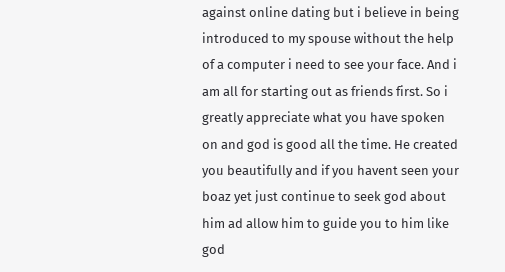against online dating but i believe in being introduced to my spouse without the help of a computer i need to see your face. And i am all for starting out as friends first. So i greatly appreciate what you have spoken on and god is good all the time. He created you beautifully and if you havent seen your boaz yet just continue to seek god about him ad allow him to guide you to him like god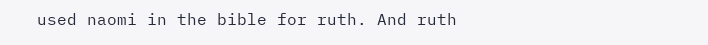used naomi in the bible for ruth. And ruth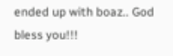ended up with boaz.. God bless you!!!